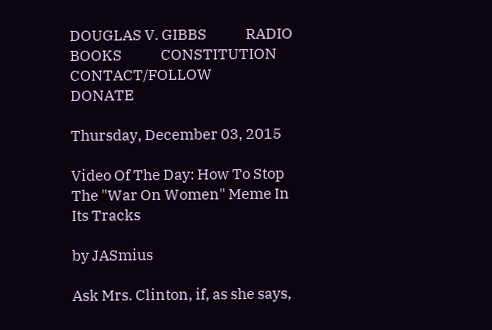DOUGLAS V. GIBBS             RADIO             BOOKS             CONSTITUTION             CONTACT/FOLLOW             DONATE

Thursday, December 03, 2015

Video Of The Day: How To Stop The "War On Women" Meme In Its Tracks

by JASmius

Ask Mrs. Clinton, if, as she says,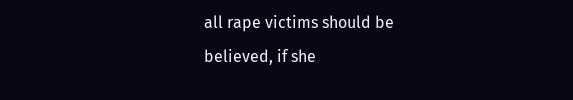all rape victims should be believed, if she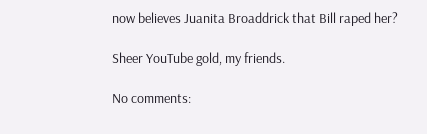now believes Juanita Broaddrick that Bill raped her?

Sheer YouTube gold, my friends.

No comments: